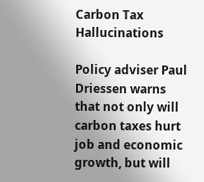Carbon Tax Hallucinations

Policy adviser Paul Driessen warns that not only will carbon taxes hurt job and economic growth, but will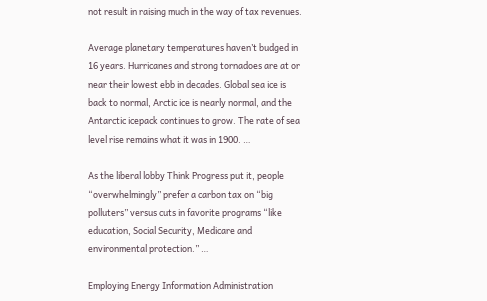not result in raising much in the way of tax revenues.

Average planetary temperatures haven’t budged in 16 years. Hurricanes and strong tornadoes are at or near their lowest ebb in decades. Global sea ice is back to normal, Arctic ice is nearly normal, and the Antarctic icepack continues to grow. The rate of sea level rise remains what it was in 1900. …

As the liberal lobby Think Progress put it, people “overwhelmingly” prefer a carbon tax on “big polluters” versus cuts in favorite programs “like education, Social Security, Medicare and environmental protection.” …

Employing Energy Information Administration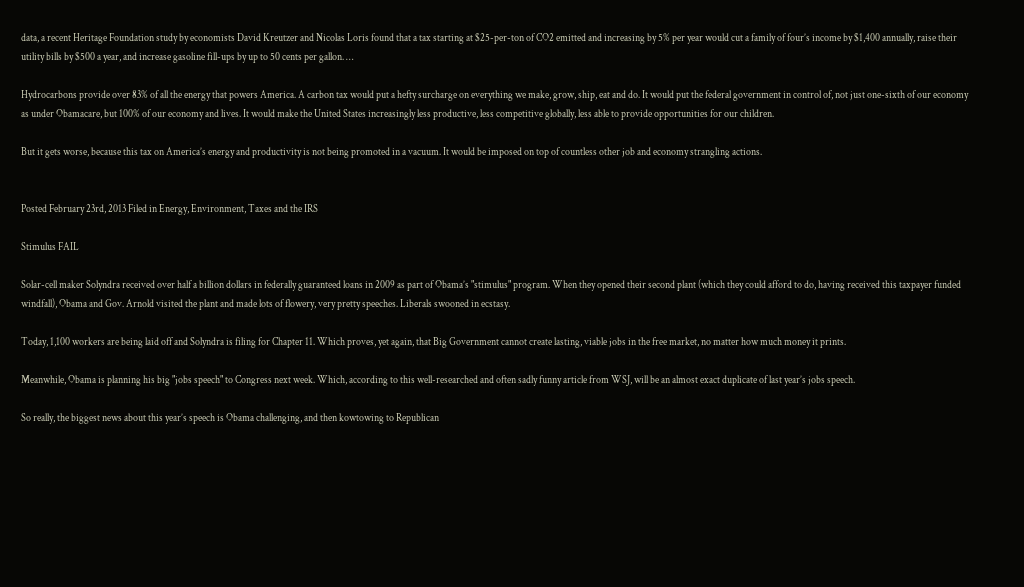data, a recent Heritage Foundation study by economists David Kreutzer and Nicolas Loris found that a tax starting at $25-per-ton of CO2 emitted and increasing by 5% per year would cut a family of four’s income by $1,400 annually, raise their utility bills by $500 a year, and increase gasoline fill-ups by up to 50 cents per gallon. …

Hydrocarbons provide over 83% of all the energy that powers America. A carbon tax would put a hefty surcharge on everything we make, grow, ship, eat and do. It would put the federal government in control of, not just one-sixth of our economy as under Obamacare, but 100% of our economy and lives. It would make the United States increasingly less productive, less competitive globally, less able to provide opportunities for our children.

But it gets worse, because this tax on America’s energy and productivity is not being promoted in a vacuum. It would be imposed on top of countless other job and economy strangling actions.


Posted February 23rd, 2013 Filed in Energy, Environment, Taxes and the IRS

Stimulus FAIL

Solar-cell maker Solyndra received over half a billion dollars in federally guaranteed loans in 2009 as part of Obama’s "stimulus" program. When they opened their second plant (which they could afford to do, having received this taxpayer funded windfall), Obama and Gov. Arnold visited the plant and made lots of flowery, very pretty speeches. Liberals swooned in ecstasy.

Today, 1,100 workers are being laid off and Solyndra is filing for Chapter 11. Which proves, yet again, that Big Government cannot create lasting, viable jobs in the free market, no matter how much money it prints.

Meanwhile, Obama is planning his big "jobs speech" to Congress next week. Which, according to this well-researched and often sadly funny article from WSJ, will be an almost exact duplicate of last year’s jobs speech.

So really, the biggest news about this year’s speech is Obama challenging, and then kowtowing to Republican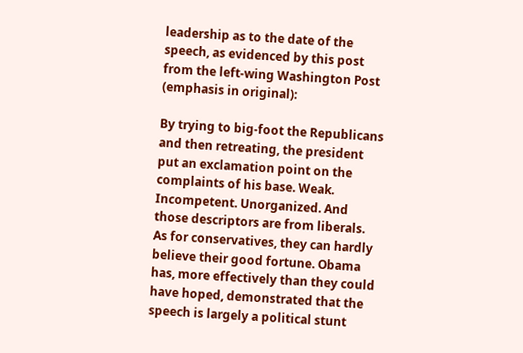leadership as to the date of the speech, as evidenced by this post from the left-wing Washington Post (emphasis in original):

By trying to big-foot the Republicans and then retreating, the president put an exclamation point on the complaints of his base. Weak. Incompetent. Unorganized. And those descriptors are from liberals. As for conservatives, they can hardly believe their good fortune. Obama has, more effectively than they could have hoped, demonstrated that the speech is largely a political stunt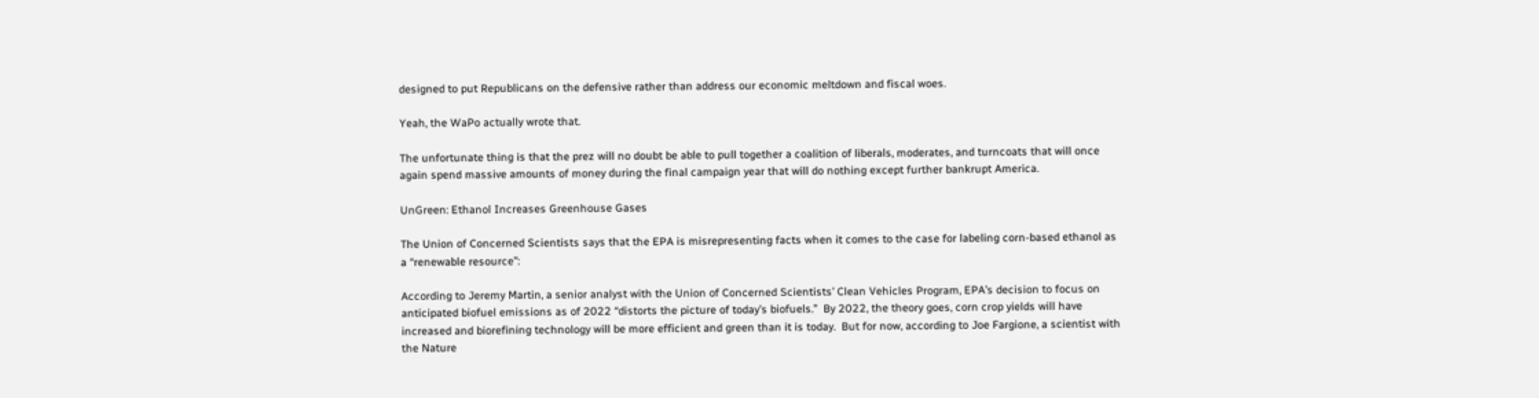designed to put Republicans on the defensive rather than address our economic meltdown and fiscal woes.

Yeah, the WaPo actually wrote that.

The unfortunate thing is that the prez will no doubt be able to pull together a coalition of liberals, moderates, and turncoats that will once again spend massive amounts of money during the final campaign year that will do nothing except further bankrupt America.

UnGreen: Ethanol Increases Greenhouse Gases

The Union of Concerned Scientists says that the EPA is misrepresenting facts when it comes to the case for labeling corn-based ethanol as a “renewable resource”:

According to Jeremy Martin, a senior analyst with the Union of Concerned Scientists’ Clean Vehicles Program, EPA’s decision to focus on anticipated biofuel emissions as of 2022 “distorts the picture of today’s biofuels.”  By 2022, the theory goes, corn crop yields will have increased and biorefining technology will be more efficient and green than it is today.  But for now, according to Joe Fargione, a scientist with the Nature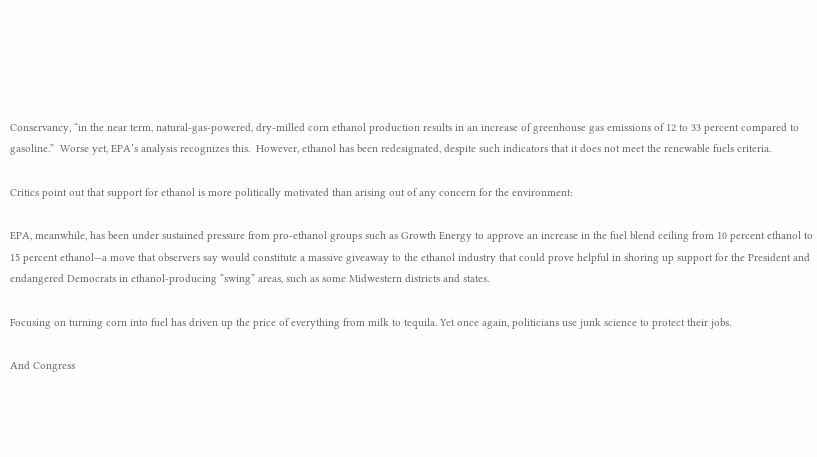Conservancy, “in the near term, natural-gas-powered, dry-milled corn ethanol production results in an increase of greenhouse gas emissions of 12 to 33 percent compared to gasoline.”  Worse yet, EPA’s analysis recognizes this.  However, ethanol has been redesignated, despite such indicators that it does not meet the renewable fuels criteria.

Critics point out that support for ethanol is more politically motivated than arising out of any concern for the environment:

EPA, meanwhile, has been under sustained pressure from pro-ethanol groups such as Growth Energy to approve an increase in the fuel blend ceiling from 10 percent ethanol to 15 percent ethanol—a move that observers say would constitute a massive giveaway to the ethanol industry that could prove helpful in shoring up support for the President and endangered Democrats in ethanol-producing “swing” areas, such as some Midwestern districts and states.

Focusing on turning corn into fuel has driven up the price of everything from milk to tequila. Yet once again, politicians use junk science to protect their jobs.

And Congress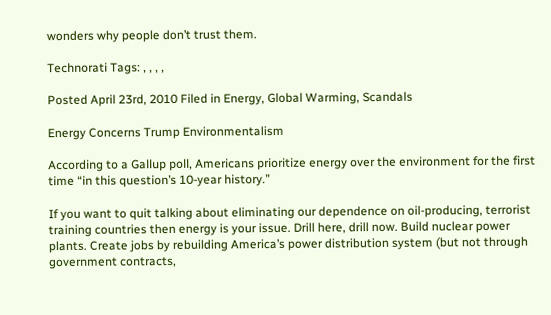wonders why people don’t trust them.

Technorati Tags: , , , ,

Posted April 23rd, 2010 Filed in Energy, Global Warming, Scandals

Energy Concerns Trump Environmentalism

According to a Gallup poll, Americans prioritize energy over the environment for the first time “in this question’s 10-year history.”

If you want to quit talking about eliminating our dependence on oil-producing, terrorist training countries then energy is your issue. Drill here, drill now. Build nuclear power plants. Create jobs by rebuilding America’s power distribution system (but not through government contracts,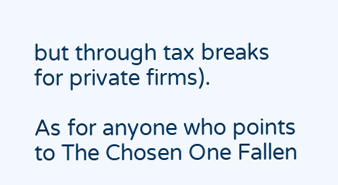but through tax breaks for private firms).

As for anyone who points to The Chosen One Fallen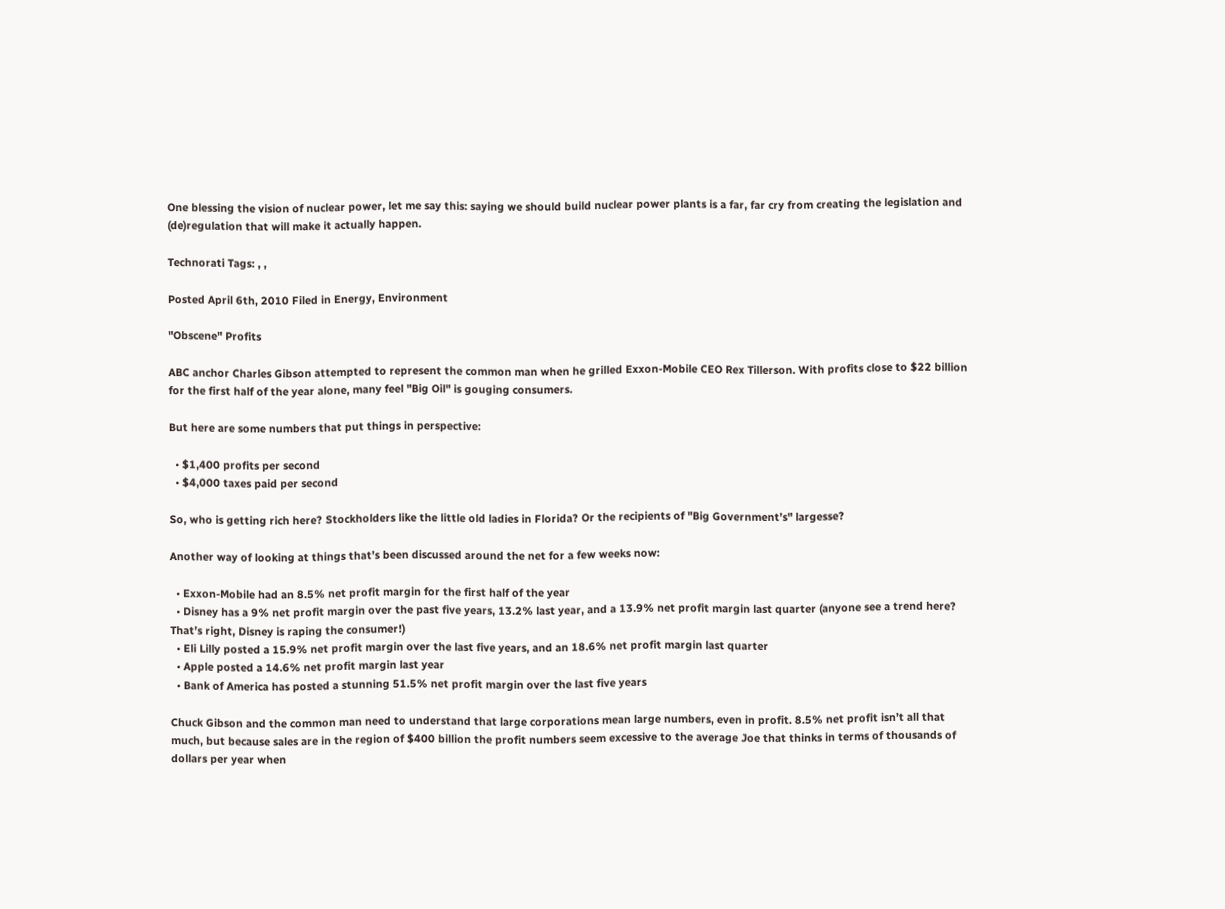One blessing the vision of nuclear power, let me say this: saying we should build nuclear power plants is a far, far cry from creating the legislation and (de)regulation that will make it actually happen.

Technorati Tags: , ,

Posted April 6th, 2010 Filed in Energy, Environment

"Obscene" Profits

ABC anchor Charles Gibson attempted to represent the common man when he grilled Exxon-Mobile CEO Rex Tillerson. With profits close to $22 billion for the first half of the year alone, many feel "Big Oil" is gouging consumers.

But here are some numbers that put things in perspective:

  • $1,400 profits per second
  • $4,000 taxes paid per second

So, who is getting rich here? Stockholders like the little old ladies in Florida? Or the recipients of "Big Government’s" largesse?

Another way of looking at things that’s been discussed around the net for a few weeks now:

  • Exxon-Mobile had an 8.5% net profit margin for the first half of the year
  • Disney has a 9% net profit margin over the past five years, 13.2% last year, and a 13.9% net profit margin last quarter (anyone see a trend here? That’s right, Disney is raping the consumer!)
  • Eli Lilly posted a 15.9% net profit margin over the last five years, and an 18.6% net profit margin last quarter
  • Apple posted a 14.6% net profit margin last year
  • Bank of America has posted a stunning 51.5% net profit margin over the last five years

Chuck Gibson and the common man need to understand that large corporations mean large numbers, even in profit. 8.5% net profit isn’t all that much, but because sales are in the region of $400 billion the profit numbers seem excessive to the average Joe that thinks in terms of thousands of dollars per year when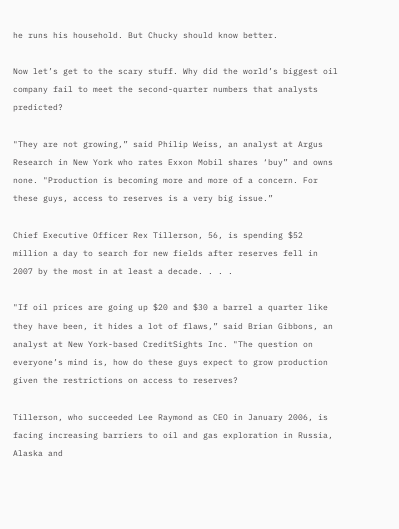he runs his household. But Chucky should know better.

Now let’s get to the scary stuff. Why did the world’s biggest oil company fail to meet the second-quarter numbers that analysts predicted?

"They are not growing,” said Philip Weiss, an analyst at Argus Research in New York who rates Exxon Mobil shares ‘buy” and owns none. "Production is becoming more and more of a concern. For these guys, access to reserves is a very big issue.”

Chief Executive Officer Rex Tillerson, 56, is spending $52 million a day to search for new fields after reserves fell in 2007 by the most in at least a decade. . . .

"If oil prices are going up $20 and $30 a barrel a quarter like they have been, it hides a lot of flaws,” said Brian Gibbons, an analyst at New York-based CreditSights Inc. "The question on everyone’s mind is, how do these guys expect to grow production given the restrictions on access to reserves?

Tillerson, who succeeded Lee Raymond as CEO in January 2006, is facing increasing barriers to oil and gas exploration in Russia, Alaska and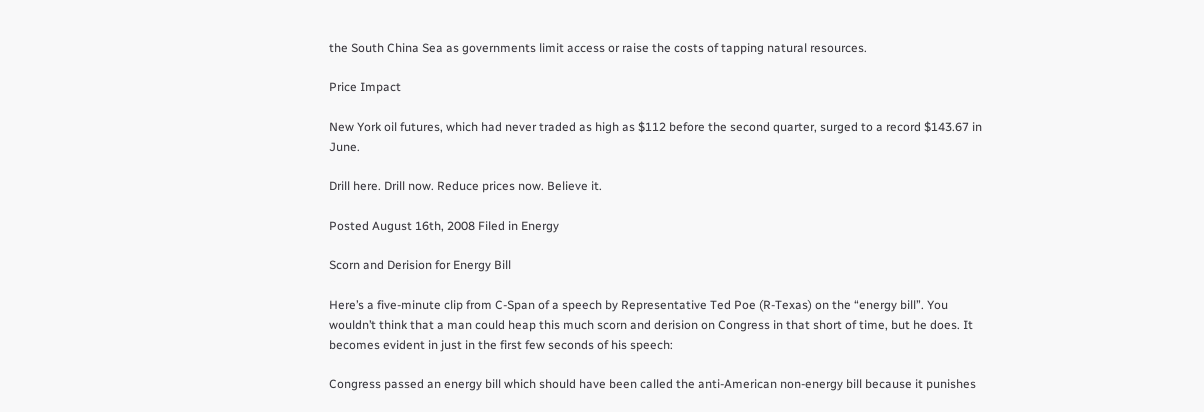the South China Sea as governments limit access or raise the costs of tapping natural resources.

Price Impact

New York oil futures, which had never traded as high as $112 before the second quarter, surged to a record $143.67 in June.

Drill here. Drill now. Reduce prices now. Believe it.

Posted August 16th, 2008 Filed in Energy

Scorn and Derision for Energy Bill

Here’s a five-minute clip from C-Span of a speech by Representative Ted Poe (R-Texas) on the “energy bill”. You wouldn’t think that a man could heap this much scorn and derision on Congress in that short of time, but he does. It becomes evident in just in the first few seconds of his speech:

Congress passed an energy bill which should have been called the anti-American non-energy bill because it punishes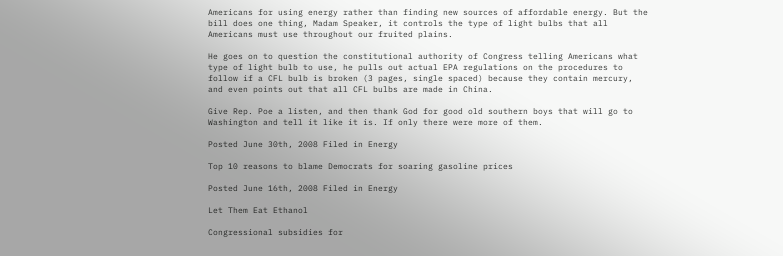Americans for using energy rather than finding new sources of affordable energy. But the bill does one thing, Madam Speaker, it controls the type of light bulbs that all Americans must use throughout our fruited plains.

He goes on to question the constitutional authority of Congress telling Americans what type of light bulb to use, he pulls out actual EPA regulations on the procedures to follow if a CFL bulb is broken (3 pages, single spaced) because they contain mercury, and even points out that all CFL bulbs are made in China.

Give Rep. Poe a listen, and then thank God for good old southern boys that will go to Washington and tell it like it is. If only there were more of them.

Posted June 30th, 2008 Filed in Energy

Top 10 reasons to blame Democrats for soaring gasoline prices

Posted June 16th, 2008 Filed in Energy

Let Them Eat Ethanol

Congressional subsidies for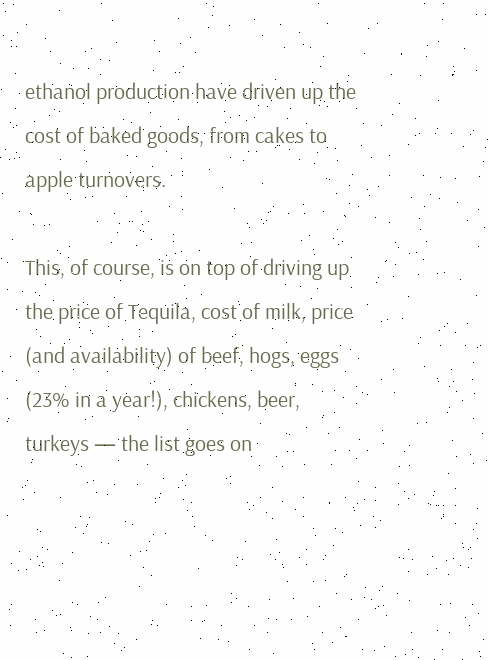ethanol production have driven up the cost of baked goods, from cakes to apple turnovers.

This, of course, is on top of driving up the price of Tequila, cost of milk, price (and availability) of beef, hogs, eggs (23% in a year!), chickens, beer, turkeys — the list goes on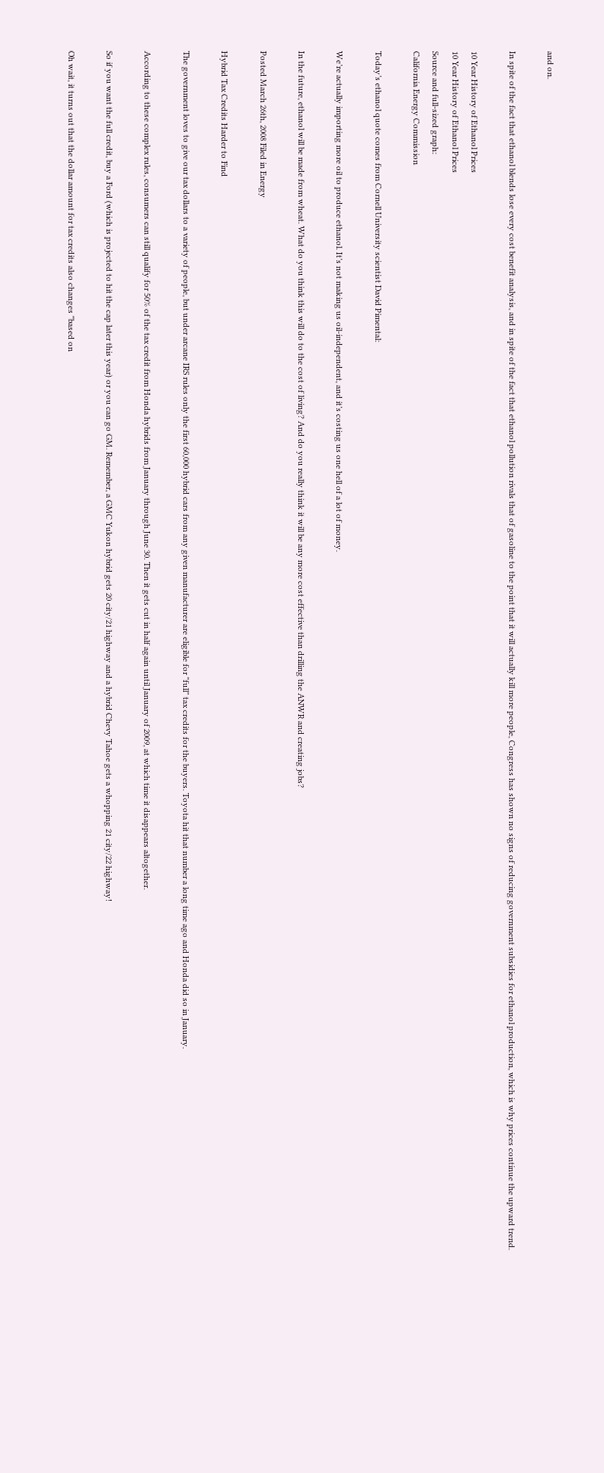and on.

In spite of the fact that ethanol blends lose every cost benefit analysis, and in spite of the fact that ethanol pollution rivals that of gasoline to the point that it will actually kill more people, Congress has shown no signs of reducing government subsidies for ethanol production, which is why prices continue the upward trend.

10 Year History of Ethanol Prices
10 Year History of Ethanol Prices
Source and full-sized graph:
California Energy Commission

Today’s ethanol quote comes from Cornell University scientist David Pimental:

We’re actually importing more oil to produce ethanol. It’s not making us oil-independent, and it’s costing us one hell of a lot of money.

In the future, ethanol will be made from wheat. What do you think this will do to the cost of living? And do you really think it will be any more cost effective than drilling the ANWR and creating jobs?

Posted March 26th, 2008 Filed in Energy

Hybrid Tax Credits Harder to Find

The government loves to give our tax dollars to a variety of people, but under arcane IRS rules only the first 60,000 hybrid cars from any given manufacturer are eligible for "full" tax credits for the buyers. Toyota hit that number a long time ago and Honda did so in January.

According to these complex rules, consumers can still qualify for 50% of the tax credit from Honda hybrids from January through June 30. Then it gets cut in half again until January of 2009, at which time it disappears altogether.

So if you want the full credit, buy a Ford (which is projected to hit the cap later this year) or you can go GM. Remember, a GMC Yukon hybrid gets 20 city/21 highway and a hybrid Chevy Tahoe gets a whopping 21 city/22 highway!

Oh wait, it turns out that the dollar amount for tax credits also changes "based on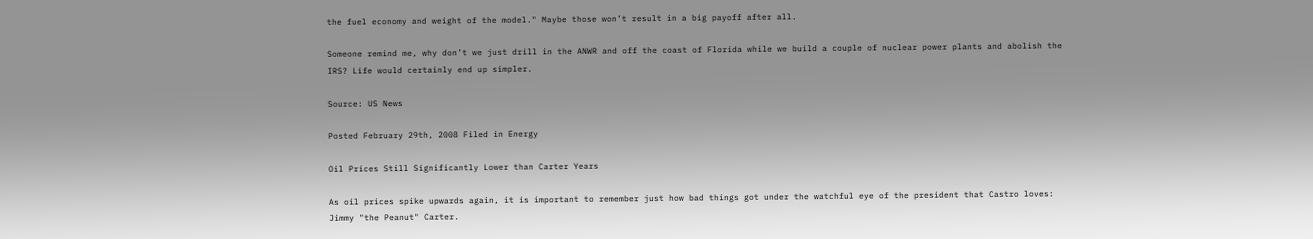the fuel economy and weight of the model." Maybe those won’t result in a big payoff after all.

Someone remind me, why don’t we just drill in the ANWR and off the coast of Florida while we build a couple of nuclear power plants and abolish the IRS? Life would certainly end up simpler.

Source: US News

Posted February 29th, 2008 Filed in Energy

Oil Prices Still Significantly Lower than Carter Years

As oil prices spike upwards again, it is important to remember just how bad things got under the watchful eye of the president that Castro loves: Jimmy "the Peanut" Carter.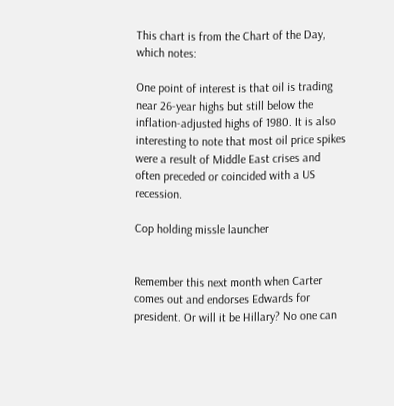This chart is from the Chart of the Day, which notes:

One point of interest is that oil is trading near 26-year highs but still below the inflation-adjusted highs of 1980. It is also interesting to note that most oil price spikes were a result of Middle East crises and often preceded or coincided with a US recession.

Cop holding missle launcher


Remember this next month when Carter comes out and endorses Edwards for president. Or will it be Hillary? No one can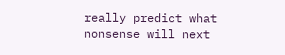really predict what nonsense will next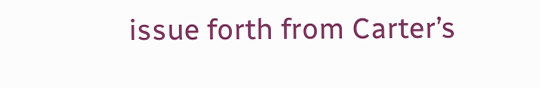issue forth from Carter’s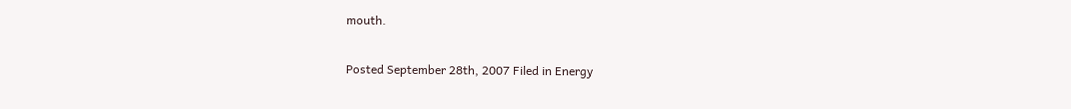mouth.

Posted September 28th, 2007 Filed in Energy